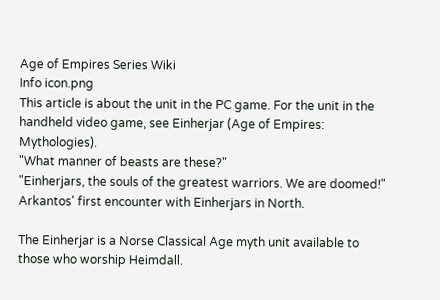Age of Empires Series Wiki
Info icon.png
This article is about the unit in the PC game. For the unit in the handheld video game, see Einherjar (Age of Empires: Mythologies).
"What manner of beasts are these?"
"Einherjars, the souls of the greatest warriors. We are doomed!"
Arkantos' first encounter with Einherjars in North.

The Einherjar is a Norse Classical Age myth unit available to those who worship Heimdall.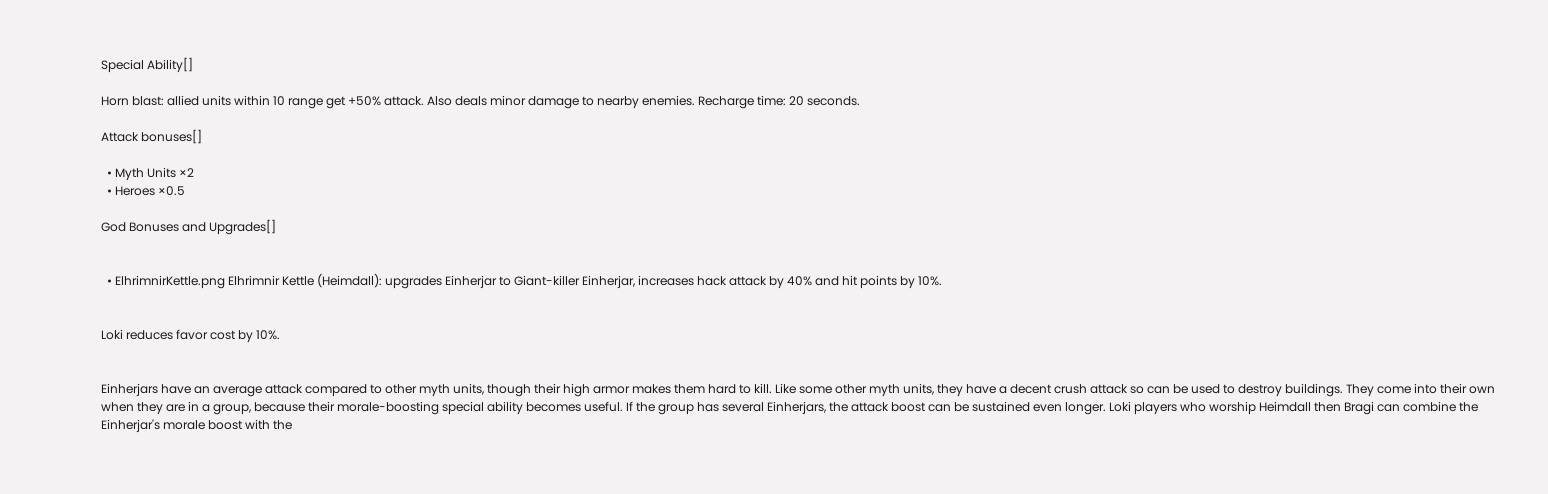Special Ability[]

Horn blast: allied units within 10 range get +50% attack. Also deals minor damage to nearby enemies. Recharge time: 20 seconds.

Attack bonuses[]

  • Myth Units ×2
  • Heroes ×0.5

God Bonuses and Upgrades[]


  • ElhrimnirKettle.png Elhrimnir Kettle (Heimdall): upgrades Einherjar to Giant-killer Einherjar, increases hack attack by 40% and hit points by 10%.


Loki reduces favor cost by 10%.


Einherjars have an average attack compared to other myth units, though their high armor makes them hard to kill. Like some other myth units, they have a decent crush attack so can be used to destroy buildings. They come into their own when they are in a group, because their morale-boosting special ability becomes useful. If the group has several Einherjars, the attack boost can be sustained even longer. Loki players who worship Heimdall then Bragi can combine the Einherjar's morale boost with the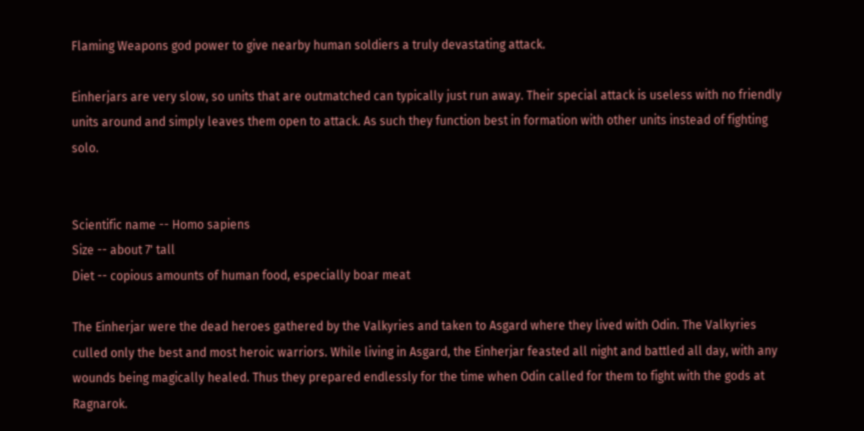Flaming Weapons god power to give nearby human soldiers a truly devastating attack.

Einherjars are very slow, so units that are outmatched can typically just run away. Their special attack is useless with no friendly units around and simply leaves them open to attack. As such they function best in formation with other units instead of fighting solo.


Scientific name -- Homo sapiens
Size -- about 7' tall
Diet -- copious amounts of human food, especially boar meat

The Einherjar were the dead heroes gathered by the Valkyries and taken to Asgard where they lived with Odin. The Valkyries culled only the best and most heroic warriors. While living in Asgard, the Einherjar feasted all night and battled all day, with any wounds being magically healed. Thus they prepared endlessly for the time when Odin called for them to fight with the gods at Ragnarok.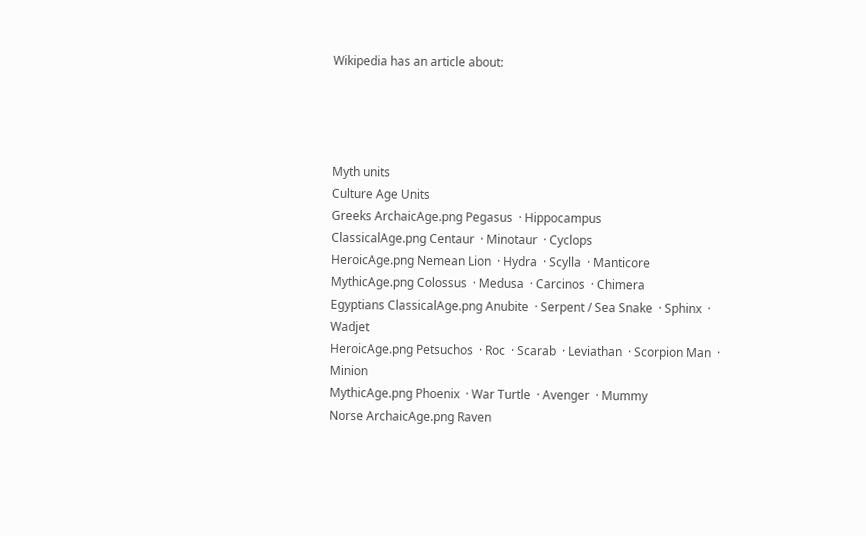Wikipedia has an article about:




Myth units
Culture Age Units
Greeks ArchaicAge.png Pegasus  · Hippocampus
ClassicalAge.png Centaur  · Minotaur  · Cyclops
HeroicAge.png Nemean Lion  · Hydra  · Scylla  · Manticore
MythicAge.png Colossus  · Medusa  · Carcinos  · Chimera
Egyptians ClassicalAge.png Anubite  · Serpent / Sea Snake  · Sphinx  · Wadjet
HeroicAge.png Petsuchos  · Roc  · Scarab  · Leviathan  · Scorpion Man  · Minion
MythicAge.png Phoenix  · War Turtle  · Avenger  · Mummy
Norse ArchaicAge.png Raven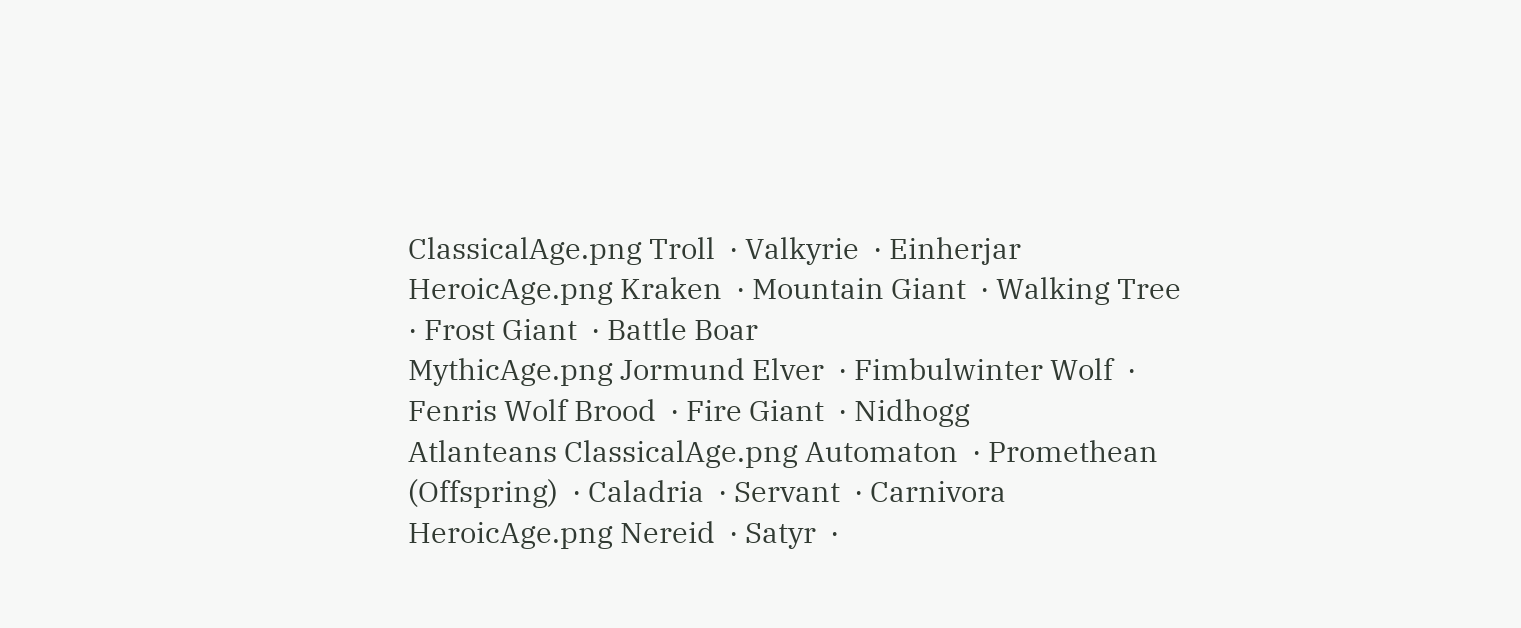ClassicalAge.png Troll  · Valkyrie  · Einherjar
HeroicAge.png Kraken  · Mountain Giant  · Walking Tree  · Frost Giant  · Battle Boar
MythicAge.png Jormund Elver  · Fimbulwinter Wolf  · Fenris Wolf Brood  · Fire Giant  · Nidhogg
Atlanteans ClassicalAge.png Automaton  · Promethean (Offspring)  · Caladria  · Servant  · Carnivora
HeroicAge.png Nereid  · Satyr  ·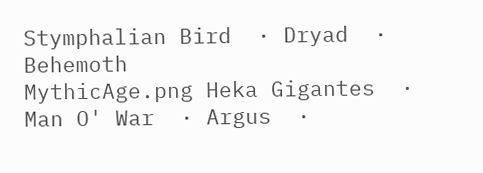Stymphalian Bird  · Dryad  · Behemoth
MythicAge.png Heka Gigantes  · Man O' War  · Argus  ·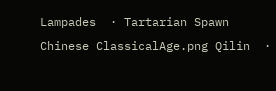Lampades  · Tartarian Spawn
Chinese ClassicalAge.png Qilin  ·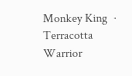Monkey King  · Terracotta Warrior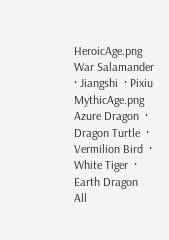HeroicAge.png War Salamander  · Jiangshi  · Pixiu
MythicAge.png Azure Dragon  · Dragon Turtle  · Vermilion Bird  · White Tiger  · Earth Dragon
All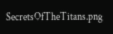SecretsOfTheTitans.png